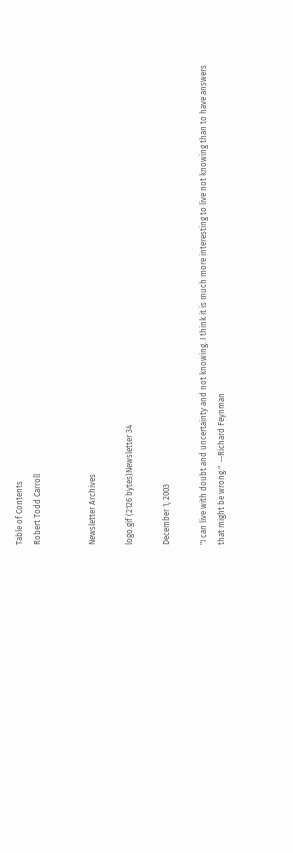Table of Contents
Robert Todd Carroll


Newsletter Archives

logo.gif (2126 bytes)Newsletter 34

December 1, 2003

"I can live with doubt and uncertainty and not knowing. I think it is much more interesting to live not knowing than to have answers that might be wrong."  --Richard Feynman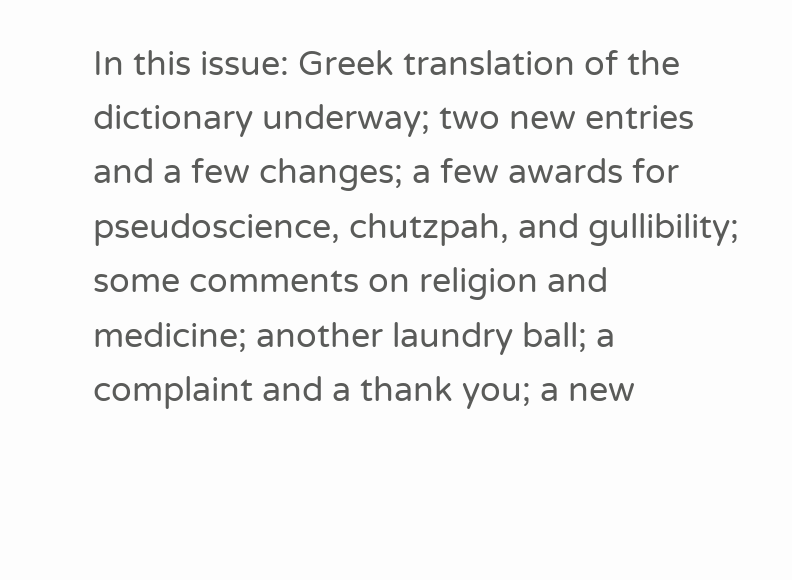In this issue: Greek translation of the dictionary underway; two new entries and a few changes; a few awards for pseudoscience, chutzpah, and gullibility; some comments on religion and medicine; another laundry ball; a complaint and a thank you; a new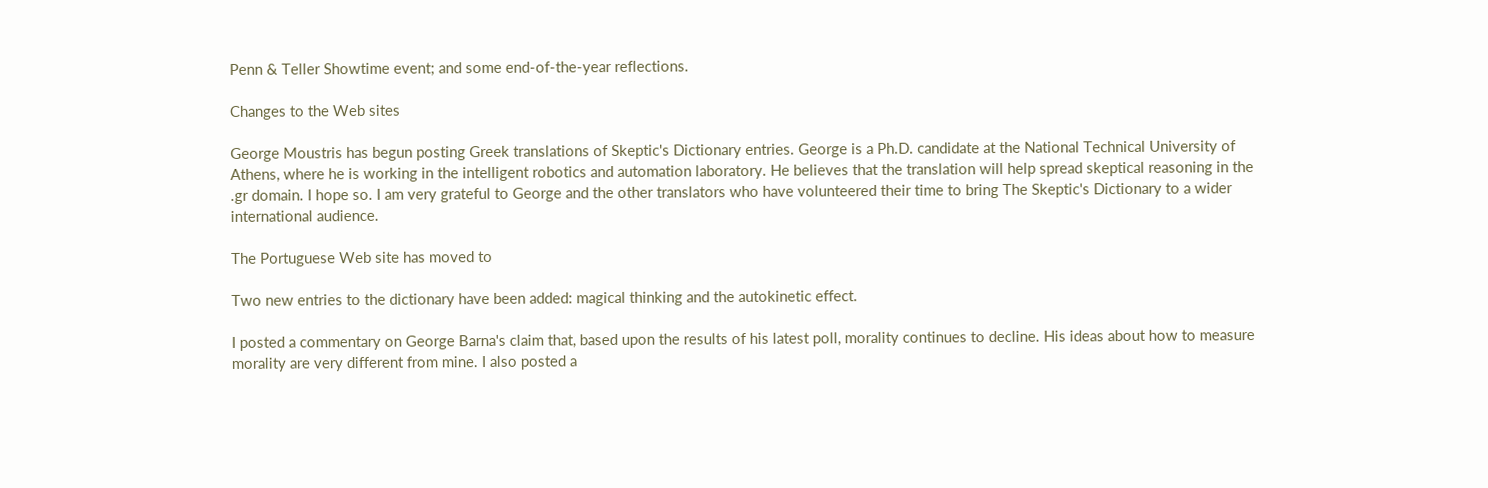Penn & Teller Showtime event; and some end-of-the-year reflections.

Changes to the Web sites

George Moustris has begun posting Greek translations of Skeptic's Dictionary entries. George is a Ph.D. candidate at the National Technical University of Athens, where he is working in the intelligent robotics and automation laboratory. He believes that the translation will help spread skeptical reasoning in the .gr domain. I hope so. I am very grateful to George and the other translators who have volunteered their time to bring The Skeptic's Dictionary to a wider international audience.

The Portuguese Web site has moved to

Two new entries to the dictionary have been added: magical thinking and the autokinetic effect.

I posted a commentary on George Barna's claim that, based upon the results of his latest poll, morality continues to decline. His ideas about how to measure morality are very different from mine. I also posted a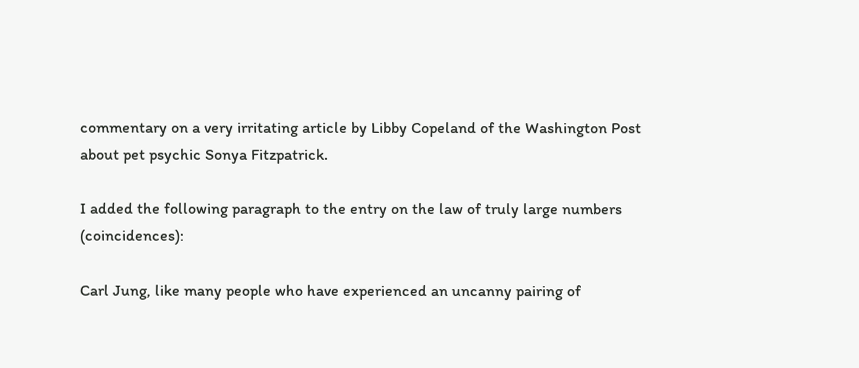commentary on a very irritating article by Libby Copeland of the Washington Post about pet psychic Sonya Fitzpatrick.

I added the following paragraph to the entry on the law of truly large numbers (coincidences):

Carl Jung, like many people who have experienced an uncanny pairing of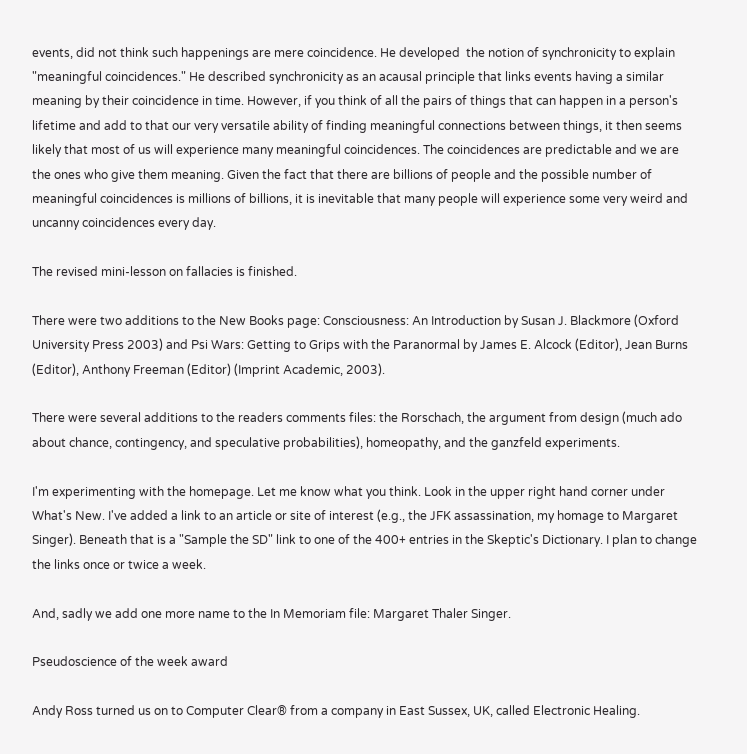events, did not think such happenings are mere coincidence. He developed  the notion of synchronicity to explain "meaningful coincidences." He described synchronicity as an acausal principle that links events having a similar meaning by their coincidence in time. However, if you think of all the pairs of things that can happen in a person's lifetime and add to that our very versatile ability of finding meaningful connections between things, it then seems likely that most of us will experience many meaningful coincidences. The coincidences are predictable and we are the ones who give them meaning. Given the fact that there are billions of people and the possible number of meaningful coincidences is millions of billions, it is inevitable that many people will experience some very weird and uncanny coincidences every day.

The revised mini-lesson on fallacies is finished.

There were two additions to the New Books page: Consciousness: An Introduction by Susan J. Blackmore (Oxford University Press 2003) and Psi Wars: Getting to Grips with the Paranormal by James E. Alcock (Editor), Jean Burns (Editor), Anthony Freeman (Editor) (Imprint Academic, 2003).

There were several additions to the readers comments files: the Rorschach, the argument from design (much ado about chance, contingency, and speculative probabilities), homeopathy, and the ganzfeld experiments.

I'm experimenting with the homepage. Let me know what you think. Look in the upper right hand corner under What's New. I've added a link to an article or site of interest (e.g., the JFK assassination, my homage to Margaret Singer). Beneath that is a "Sample the SD" link to one of the 400+ entries in the Skeptic's Dictionary. I plan to change the links once or twice a week.

And, sadly we add one more name to the In Memoriam file: Margaret Thaler Singer.

Pseudoscience of the week award

Andy Ross turned us on to Computer Clear® from a company in East Sussex, UK, called Electronic Healing.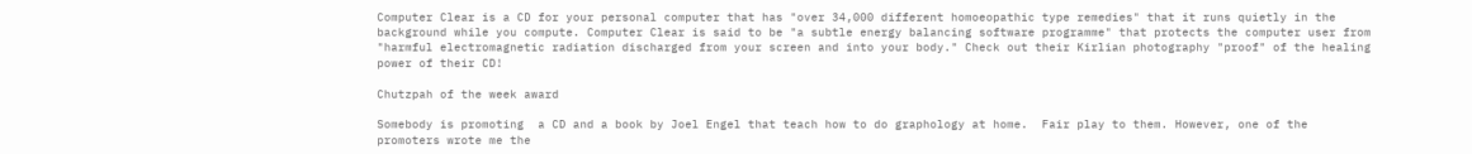Computer Clear is a CD for your personal computer that has "over 34,000 different homoeopathic type remedies" that it runs quietly in the background while you compute. Computer Clear is said to be "a subtle energy balancing software programme" that protects the computer user from "harmful electromagnetic radiation discharged from your screen and into your body." Check out their Kirlian photography "proof" of the healing power of their CD!

Chutzpah of the week award

Somebody is promoting  a CD and a book by Joel Engel that teach how to do graphology at home.  Fair play to them. However, one of the promoters wrote me the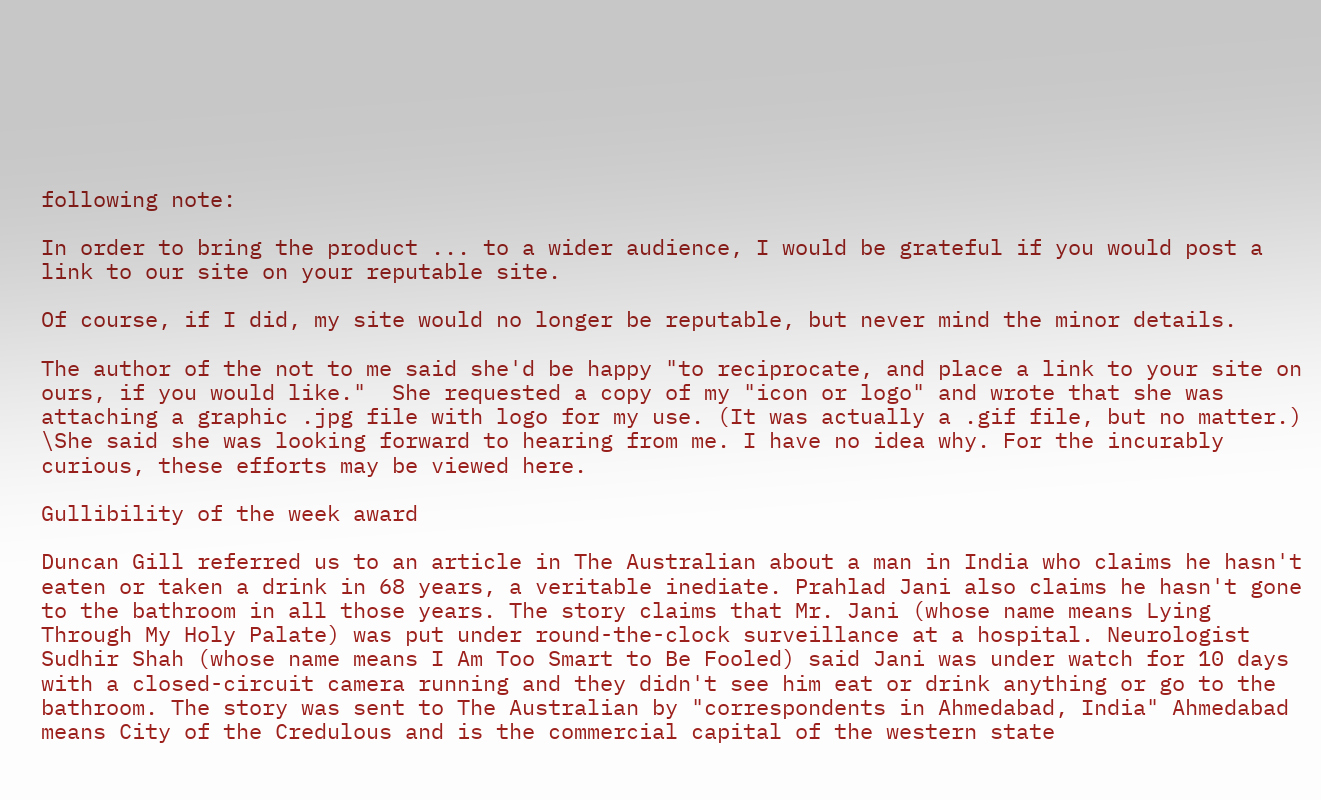following note:

In order to bring the product ... to a wider audience, I would be grateful if you would post a link to our site on your reputable site.

Of course, if I did, my site would no longer be reputable, but never mind the minor details.

The author of the not to me said she'd be happy "to reciprocate, and place a link to your site on ours, if you would like."  She requested a copy of my "icon or logo" and wrote that she was attaching a graphic .jpg file with logo for my use. (It was actually a .gif file, but no matter.) \She said she was looking forward to hearing from me. I have no idea why. For the incurably curious, these efforts may be viewed here.

Gullibility of the week award

Duncan Gill referred us to an article in The Australian about a man in India who claims he hasn't eaten or taken a drink in 68 years, a veritable inediate. Prahlad Jani also claims he hasn't gone to the bathroom in all those years. The story claims that Mr. Jani (whose name means Lying Through My Holy Palate) was put under round-the-clock surveillance at a hospital. Neurologist Sudhir Shah (whose name means I Am Too Smart to Be Fooled) said Jani was under watch for 10 days with a closed-circuit camera running and they didn't see him eat or drink anything or go to the bathroom. The story was sent to The Australian by "correspondents in Ahmedabad, India" Ahmedabad means City of the Credulous and is the commercial capital of the western state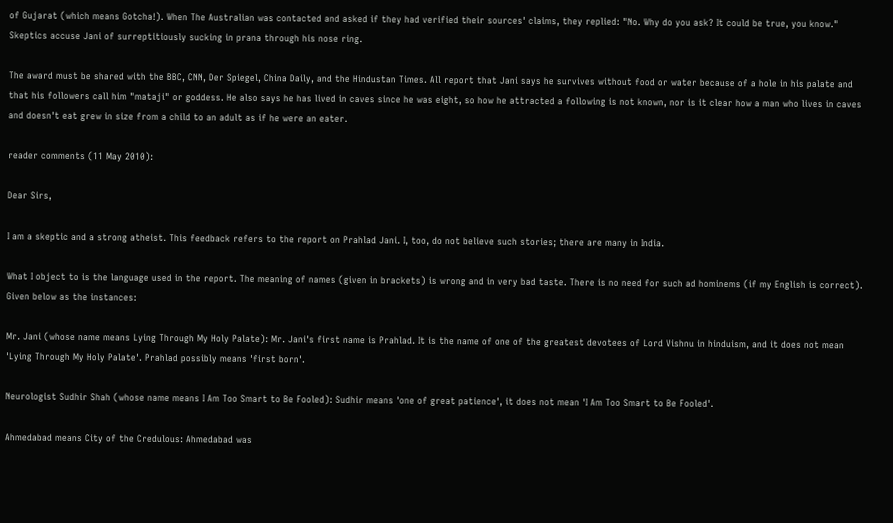of Gujarat (which means Gotcha!). When The Australian was contacted and asked if they had verified their sources' claims, they replied: "No. Why do you ask? It could be true, you know." Skeptics accuse Jani of surreptitiously sucking in prana through his nose ring.

The award must be shared with the BBC, CNN, Der Spiegel, China Daily, and the Hindustan Times. All report that Jani says he survives without food or water because of a hole in his palate and that his followers call him "mataji" or goddess. He also says he has lived in caves since he was eight, so how he attracted a following is not known, nor is it clear how a man who lives in caves and doesn't eat grew in size from a child to an adult as if he were an eater.

reader comments (11 May 2010):

Dear Sirs,

I am a skeptic and a strong atheist. This feedback refers to the report on Prahlad Jani. I, too, do not believe such stories; there are many in India.

What I object to is the language used in the report. The meaning of names (given in brackets) is wrong and in very bad taste. There is no need for such ad hominems (if my English is correct). Given below as the instances:

Mr. Jani (whose name means Lying Through My Holy Palate): Mr. Jani's first name is Prahlad. It is the name of one of the greatest devotees of Lord Vishnu in hinduism, and it does not mean 'Lying Through My Holy Palate'. Prahlad possibly means 'first born'.

Neurologist Sudhir Shah (whose name means I Am Too Smart to Be Fooled): Sudhir means 'one of great patience', it does not mean 'I Am Too Smart to Be Fooled'.

Ahmedabad means City of the Credulous: Ahmedabad was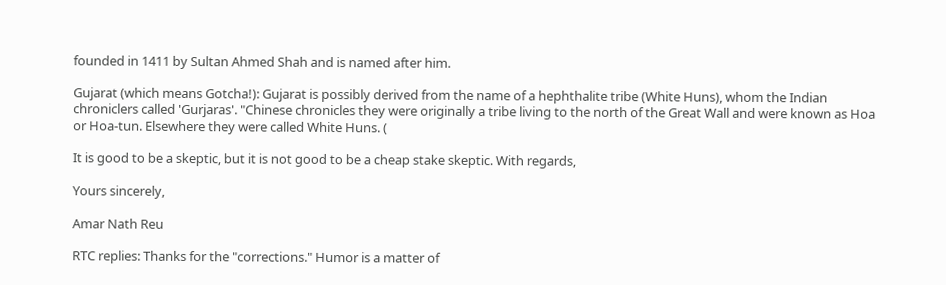founded in 1411 by Sultan Ahmed Shah and is named after him.

Gujarat (which means Gotcha!): Gujarat is possibly derived from the name of a hephthalite tribe (White Huns), whom the Indian chroniclers called 'Gurjaras'. "Chinese chronicles they were originally a tribe living to the north of the Great Wall and were known as Hoa or Hoa-tun. Elsewhere they were called White Huns. (

It is good to be a skeptic, but it is not good to be a cheap stake skeptic. With regards,

Yours sincerely,

Amar Nath Reu

RTC replies: Thanks for the "corrections." Humor is a matter of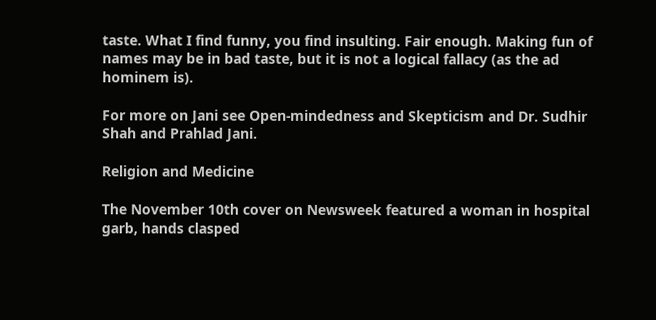taste. What I find funny, you find insulting. Fair enough. Making fun of names may be in bad taste, but it is not a logical fallacy (as the ad hominem is).

For more on Jani see Open-mindedness and Skepticism and Dr. Sudhir Shah and Prahlad Jani.

Religion and Medicine

The November 10th cover on Newsweek featured a woman in hospital garb, hands clasped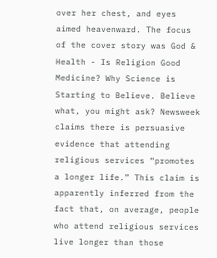over her chest, and eyes aimed heavenward. The focus of the cover story was God & Health - Is Religion Good Medicine? Why Science is Starting to Believe. Believe what, you might ask? Newsweek claims there is persuasive evidence that attending religious services “promotes a longer life.” This claim is apparently inferred from the fact that, on average, people who attend religious services live longer than those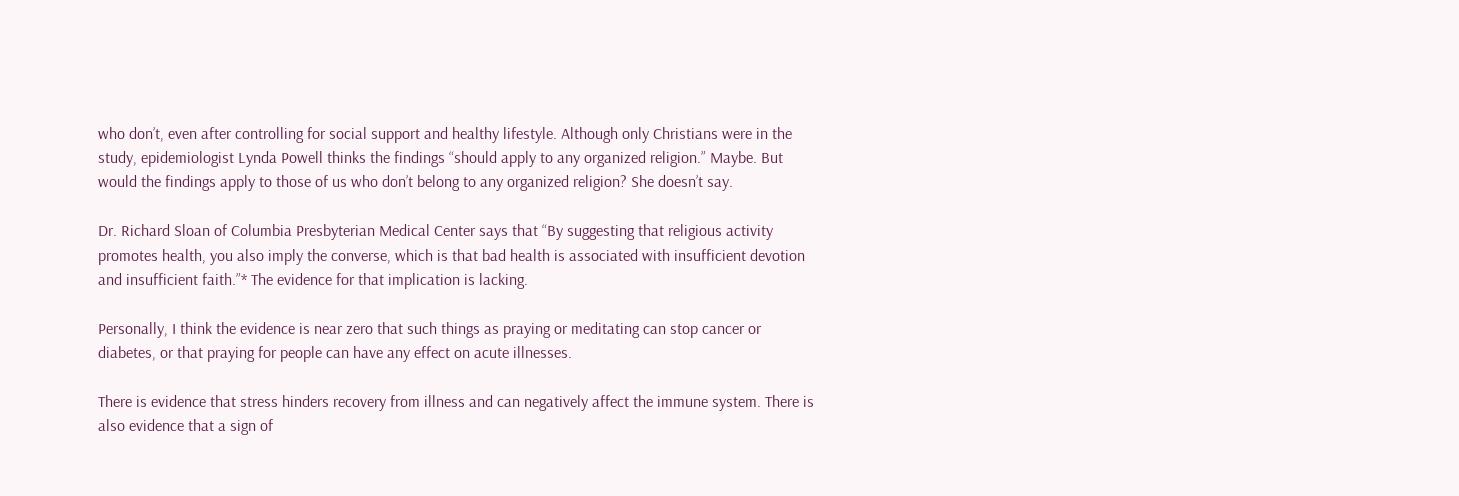who don’t, even after controlling for social support and healthy lifestyle. Although only Christians were in the study, epidemiologist Lynda Powell thinks the findings “should apply to any organized religion.” Maybe. But would the findings apply to those of us who don’t belong to any organized religion? She doesn’t say.

Dr. Richard Sloan of Columbia Presbyterian Medical Center says that “By suggesting that religious activity promotes health, you also imply the converse, which is that bad health is associated with insufficient devotion and insufficient faith.”* The evidence for that implication is lacking.

Personally, I think the evidence is near zero that such things as praying or meditating can stop cancer or diabetes, or that praying for people can have any effect on acute illnesses.

There is evidence that stress hinders recovery from illness and can negatively affect the immune system. There is also evidence that a sign of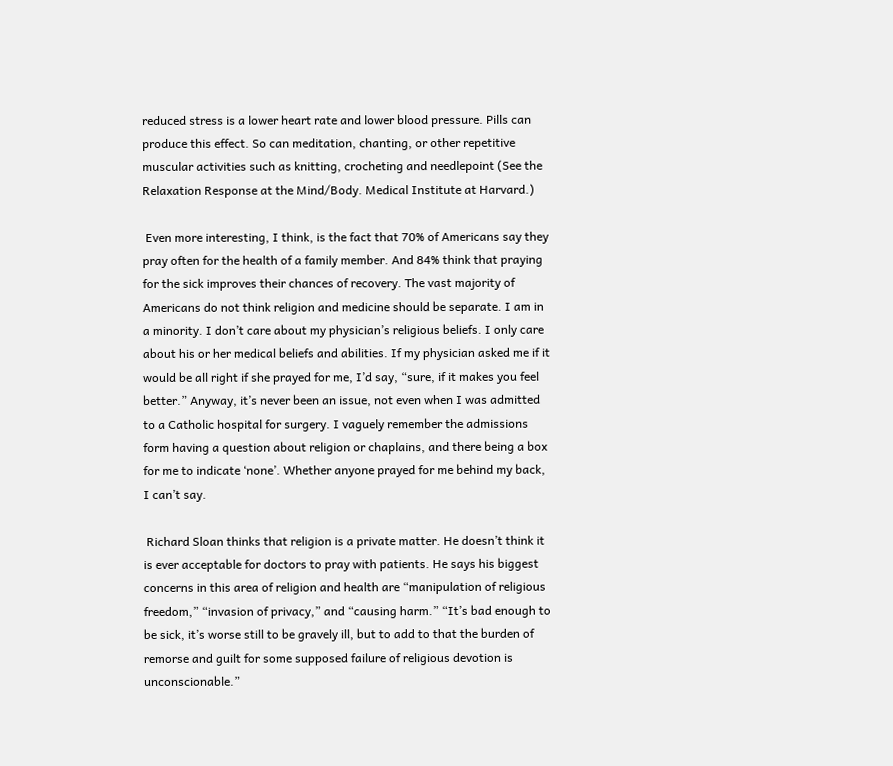reduced stress is a lower heart rate and lower blood pressure. Pills can produce this effect. So can meditation, chanting, or other repetitive muscular activities such as knitting, crocheting and needlepoint (See the Relaxation Response at the Mind/Body. Medical Institute at Harvard.)

 Even more interesting, I think, is the fact that 70% of Americans say they pray often for the health of a family member. And 84% think that praying for the sick improves their chances of recovery. The vast majority of Americans do not think religion and medicine should be separate. I am in a minority. I don’t care about my physician’s religious beliefs. I only care about his or her medical beliefs and abilities. If my physician asked me if it would be all right if she prayed for me, I’d say, “sure, if it makes you feel better.” Anyway, it’s never been an issue, not even when I was admitted to a Catholic hospital for surgery. I vaguely remember the admissions form having a question about religion or chaplains, and there being a box for me to indicate ‘none’. Whether anyone prayed for me behind my back, I can’t say.

 Richard Sloan thinks that religion is a private matter. He doesn’t think it is ever acceptable for doctors to pray with patients. He says his biggest concerns in this area of religion and health are “manipulation of religious freedom,” “invasion of privacy,” and “causing harm.” “It’s bad enough to be sick, it’s worse still to be gravely ill, but to add to that the burden of remorse and guilt for some supposed failure of religious devotion is unconscionable.”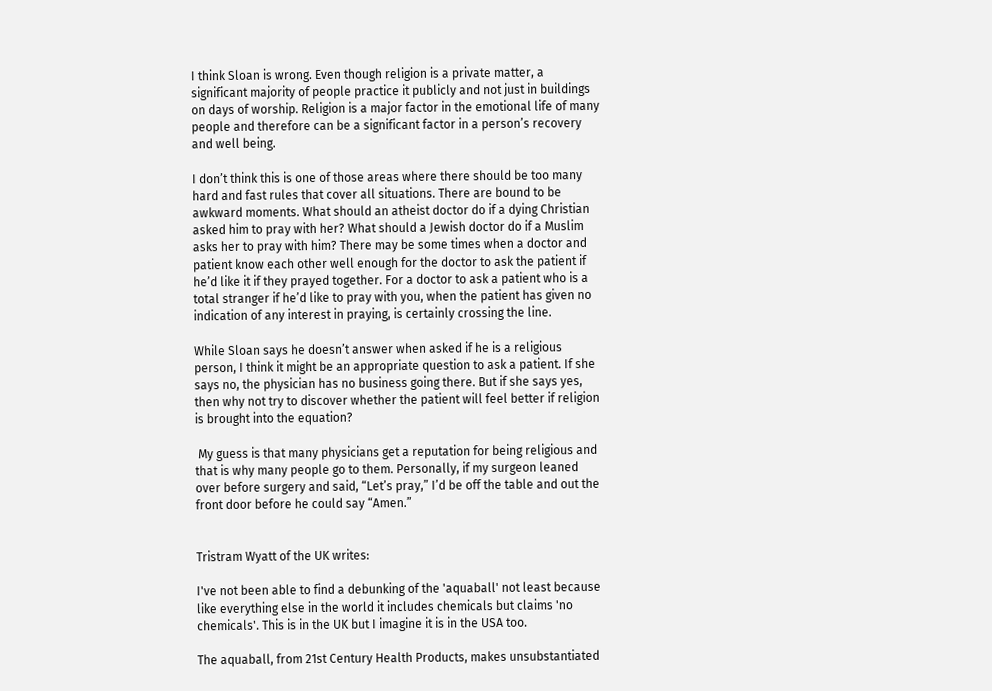I think Sloan is wrong. Even though religion is a private matter, a significant majority of people practice it publicly and not just in buildings on days of worship. Religion is a major factor in the emotional life of many people and therefore can be a significant factor in a person’s recovery and well being.

I don’t think this is one of those areas where there should be too many hard and fast rules that cover all situations. There are bound to be awkward moments. What should an atheist doctor do if a dying Christian asked him to pray with her? What should a Jewish doctor do if a Muslim asks her to pray with him? There may be some times when a doctor and patient know each other well enough for the doctor to ask the patient if he’d like it if they prayed together. For a doctor to ask a patient who is a total stranger if he’d like to pray with you, when the patient has given no indication of any interest in praying, is certainly crossing the line.

While Sloan says he doesn’t answer when asked if he is a religious person, I think it might be an appropriate question to ask a patient. If she says no, the physician has no business going there. But if she says yes, then why not try to discover whether the patient will feel better if religion is brought into the equation?

 My guess is that many physicians get a reputation for being religious and that is why many people go to them. Personally, if my surgeon leaned over before surgery and said, “Let’s pray,” I’d be off the table and out the front door before he could say “Amen.”


Tristram Wyatt of the UK writes:

I've not been able to find a debunking of the 'aquaball' not least because like everything else in the world it includes chemicals but claims 'no chemicals'. This is in the UK but I imagine it is in the USA too.

The aquaball, from 21st Century Health Products, makes unsubstantiated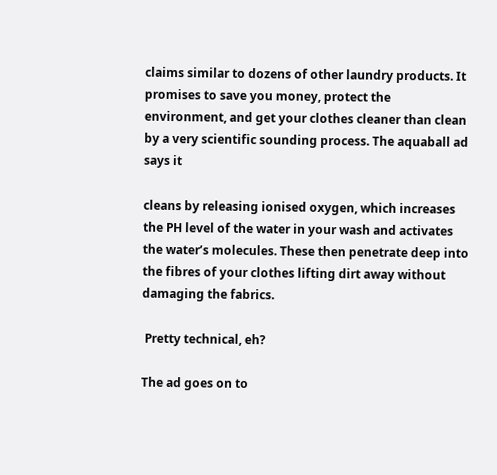claims similar to dozens of other laundry products. It promises to save you money, protect the environment, and get your clothes cleaner than clean by a very scientific sounding process. The aquaball ad says it

cleans by releasing ionised oxygen, which increases the PH level of the water in your wash and activates the water’s molecules. These then penetrate deep into the fibres of your clothes lifting dirt away without damaging the fabrics.

 Pretty technical, eh?

The ad goes on to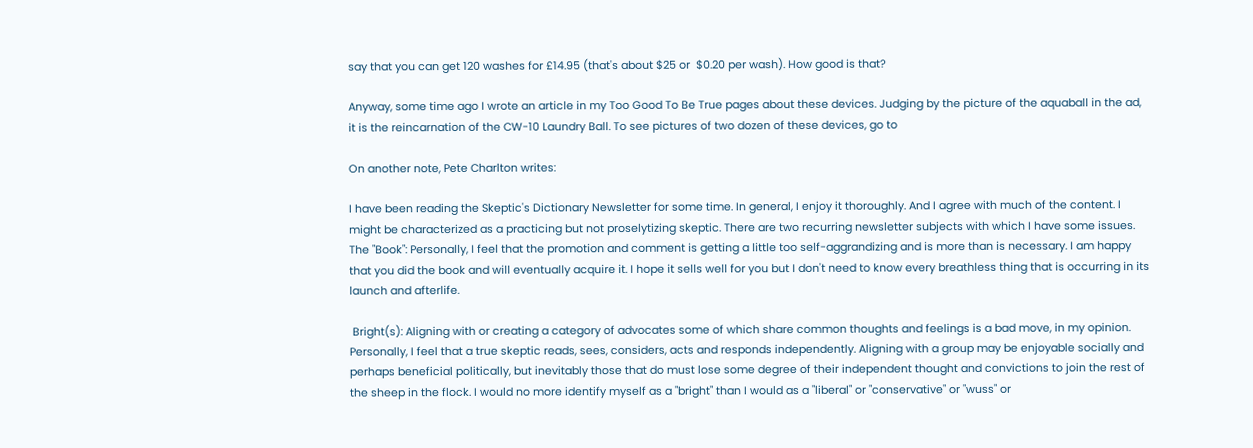say that you can get 120 washes for £14.95 (that's about $25 or  $0.20 per wash). How good is that?

Anyway, some time ago I wrote an article in my Too Good To Be True pages about these devices. Judging by the picture of the aquaball in the ad, it is the reincarnation of the CW-10 Laundry Ball. To see pictures of two dozen of these devices, go to

On another note, Pete Charlton writes:

I have been reading the Skeptic's Dictionary Newsletter for some time. In general, I enjoy it thoroughly. And I agree with much of the content. I might be characterized as a practicing but not proselytizing skeptic. There are two recurring newsletter subjects with which I have some issues. The "Book": Personally, I feel that the promotion and comment is getting a little too self-aggrandizing and is more than is necessary. I am happy that you did the book and will eventually acquire it. I hope it sells well for you but I don't need to know every breathless thing that is occurring in its launch and afterlife.

 Bright(s): Aligning with or creating a category of advocates some of which share common thoughts and feelings is a bad move, in my opinion. Personally, I feel that a true skeptic reads, sees, considers, acts and responds independently. Aligning with a group may be enjoyable socially and perhaps beneficial politically, but inevitably those that do must lose some degree of their independent thought and convictions to join the rest of the sheep in the flock. I would no more identify myself as a "bright" than I would as a "liberal" or "conservative" or "wuss" or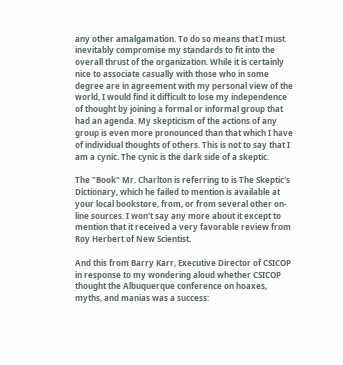any other amalgamation. To do so means that I must inevitably compromise my standards to fit into the overall thrust of the organization. While it is certainly nice to associate casually with those who in some degree are in agreement with my personal view of the world, I would find it difficult to lose my independence of thought by joining a formal or informal group that had an agenda. My skepticism of the actions of any group is even more pronounced than that which I have of individual thoughts of others. This is not to say that I am a cynic. The cynic is the dark side of a skeptic.

The "Book" Mr. Charlton is referring to is The Skeptic's Dictionary, which he failed to mention is available at your local bookstore, from, or from several other on-line sources. I won't say any more about it except to mention that it received a very favorable review from Roy Herbert of New Scientist.

And this from Barry Karr, Executive Director of CSICOP in response to my wondering aloud whether CSICOP thought the Albuquerque conference on hoaxes, myths, and manias was a success: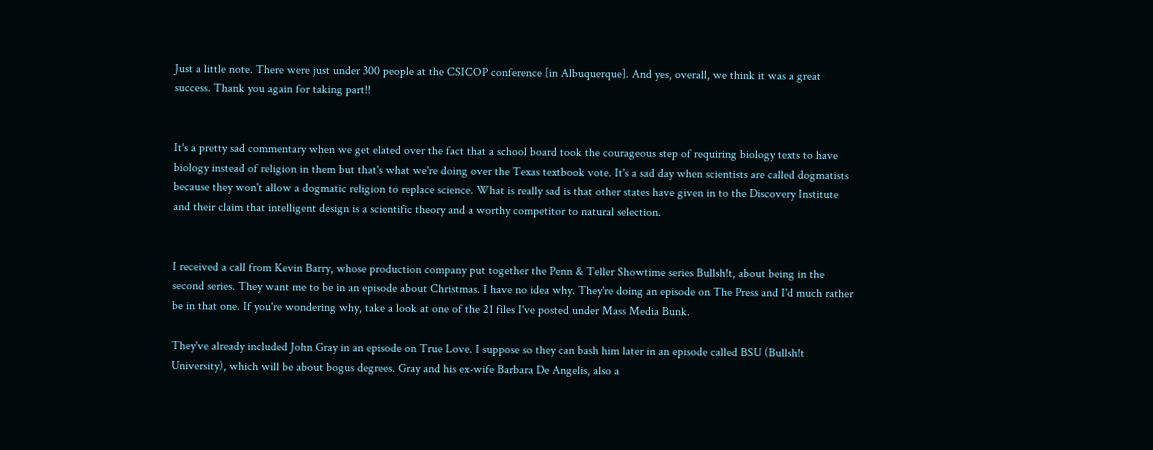Just a little note. There were just under 300 people at the CSICOP conference [in Albuquerque]. And yes, overall, we think it was a great success. Thank you again for taking part!!


It's a pretty sad commentary when we get elated over the fact that a school board took the courageous step of requiring biology texts to have biology instead of religion in them but that's what we're doing over the Texas textbook vote. It's a sad day when scientists are called dogmatists because they won't allow a dogmatic religion to replace science. What is really sad is that other states have given in to the Discovery Institute and their claim that intelligent design is a scientific theory and a worthy competitor to natural selection.


I received a call from Kevin Barry, whose production company put together the Penn & Teller Showtime series Bullsh!t, about being in the second series. They want me to be in an episode about Christmas. I have no idea why. They're doing an episode on The Press and I'd much rather be in that one. If you're wondering why, take a look at one of the 21 files I've posted under Mass Media Bunk.

They've already included John Gray in an episode on True Love. I suppose so they can bash him later in an episode called BSU (Bullsh!t University), which will be about bogus degrees. Gray and his ex-wife Barbara De Angelis, also a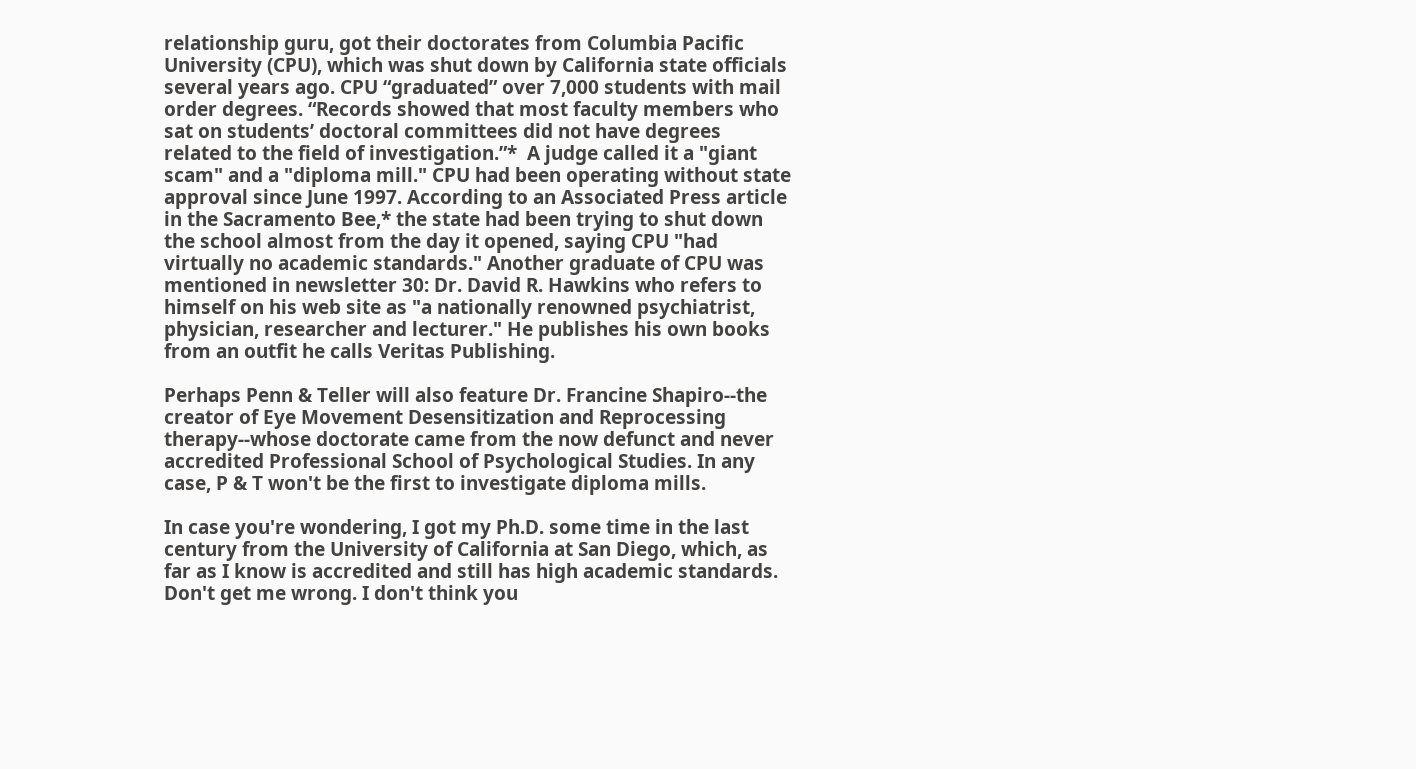relationship guru, got their doctorates from Columbia Pacific University (CPU), which was shut down by California state officials several years ago. CPU “graduated” over 7,000 students with mail order degrees. “Records showed that most faculty members who sat on students’ doctoral committees did not have degrees related to the field of investigation.”*  A judge called it a "giant scam" and a "diploma mill." CPU had been operating without state approval since June 1997. According to an Associated Press article in the Sacramento Bee,* the state had been trying to shut down the school almost from the day it opened, saying CPU "had virtually no academic standards." Another graduate of CPU was mentioned in newsletter 30: Dr. David R. Hawkins who refers to himself on his web site as "a nationally renowned psychiatrist, physician, researcher and lecturer." He publishes his own books from an outfit he calls Veritas Publishing.

Perhaps Penn & Teller will also feature Dr. Francine Shapiro--the creator of Eye Movement Desensitization and Reprocessing therapy--whose doctorate came from the now defunct and never accredited Professional School of Psychological Studies. In any case, P & T won't be the first to investigate diploma mills.

In case you're wondering, I got my Ph.D. some time in the last century from the University of California at San Diego, which, as far as I know is accredited and still has high academic standards. Don't get me wrong. I don't think you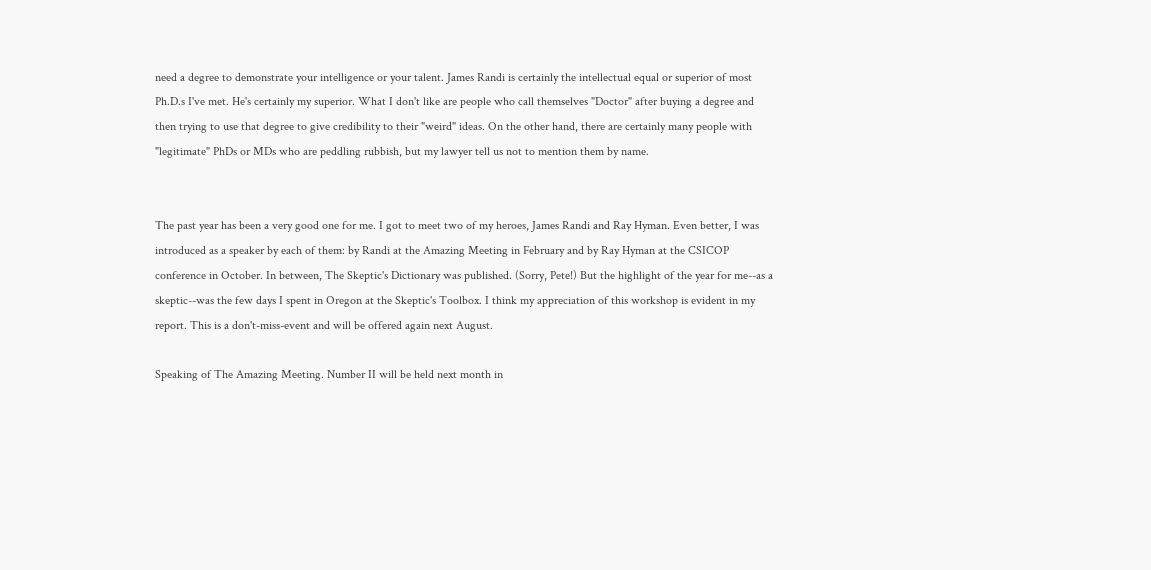need a degree to demonstrate your intelligence or your talent. James Randi is certainly the intellectual equal or superior of most Ph.D.s I've met. He's certainly my superior. What I don't like are people who call themselves "Doctor" after buying a degree and then trying to use that degree to give credibility to their "weird" ideas. On the other hand, there are certainly many people with "legitimate" PhDs or MDs who are peddling rubbish, but my lawyer tell us not to mention them by name.


The past year has been a very good one for me. I got to meet two of my heroes, James Randi and Ray Hyman. Even better, I was introduced as a speaker by each of them: by Randi at the Amazing Meeting in February and by Ray Hyman at the CSICOP conference in October. In between, The Skeptic's Dictionary was published. (Sorry, Pete!) But the highlight of the year for me--as a skeptic--was the few days I spent in Oregon at the Skeptic's Toolbox. I think my appreciation of this workshop is evident in my report. This is a don't-miss-event and will be offered again next August.

Speaking of The Amazing Meeting. Number II will be held next month in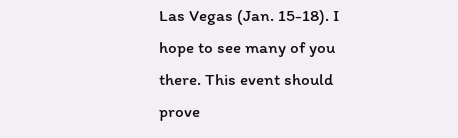Las Vegas (Jan. 15-18). I hope to see many of you there. This event should prove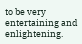to be very entertaining and enlightening.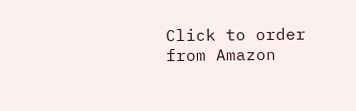Click to order from Amazon